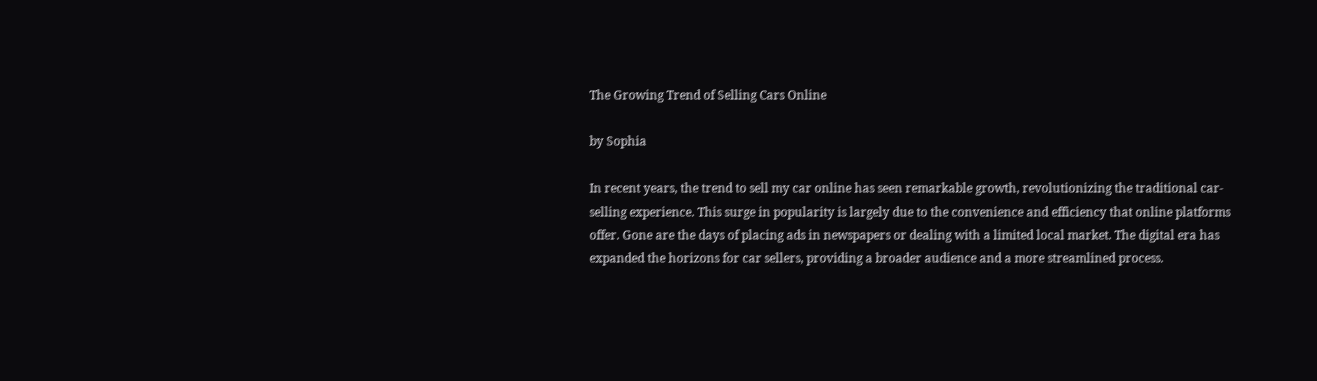The Growing Trend of Selling Cars Online

by Sophia

In recent years, the trend to sell my car online has seen remarkable growth, revolutionizing the traditional car-selling experience. This surge in popularity is largely due to the convenience and efficiency that online platforms offer. Gone are the days of placing ads in newspapers or dealing with a limited local market. The digital era has expanded the horizons for car sellers, providing a broader audience and a more streamlined process.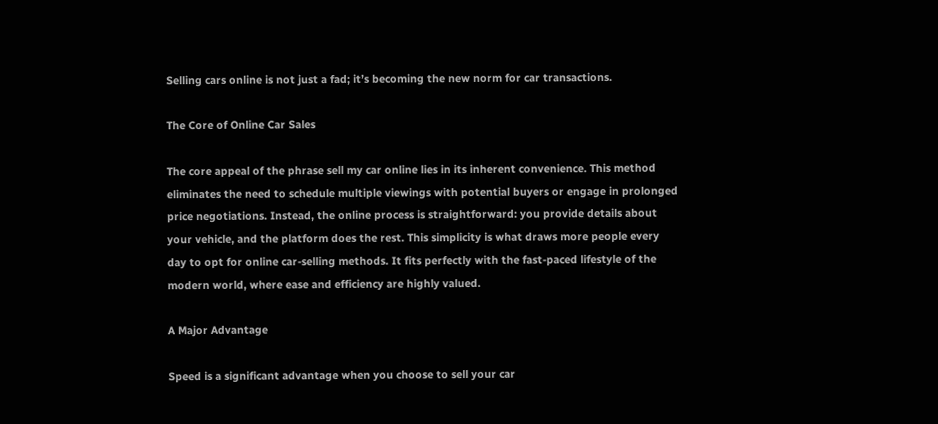Selling cars online is not just a fad; it’s becoming the new norm for car transactions.

The Core of Online Car Sales

The core appeal of the phrase sell my car online lies in its inherent convenience. This method eliminates the need to schedule multiple viewings with potential buyers or engage in prolonged price negotiations. Instead, the online process is straightforward: you provide details about your vehicle, and the platform does the rest. This simplicity is what draws more people every day to opt for online car-selling methods. It fits perfectly with the fast-paced lifestyle of the modern world, where ease and efficiency are highly valued.

A Major Advantage

Speed is a significant advantage when you choose to sell your car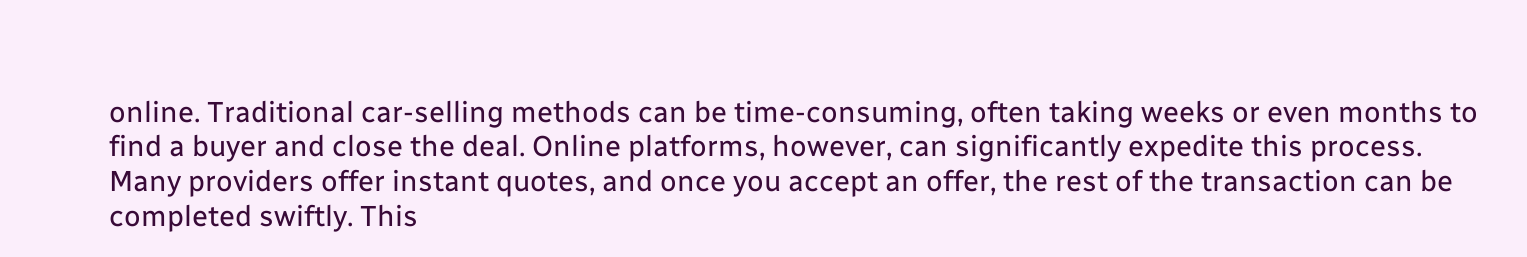online. Traditional car-selling methods can be time-consuming, often taking weeks or even months to find a buyer and close the deal. Online platforms, however, can significantly expedite this process. Many providers offer instant quotes, and once you accept an offer, the rest of the transaction can be completed swiftly. This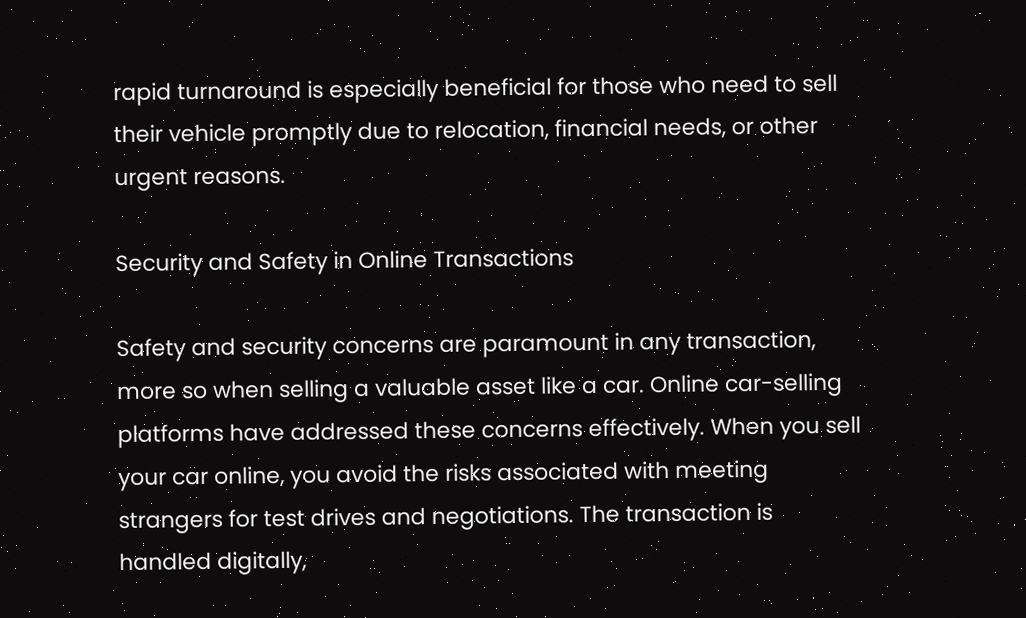rapid turnaround is especially beneficial for those who need to sell their vehicle promptly due to relocation, financial needs, or other urgent reasons.

Security and Safety in Online Transactions

Safety and security concerns are paramount in any transaction, more so when selling a valuable asset like a car. Online car-selling platforms have addressed these concerns effectively. When you sell your car online, you avoid the risks associated with meeting strangers for test drives and negotiations. The transaction is handled digitally,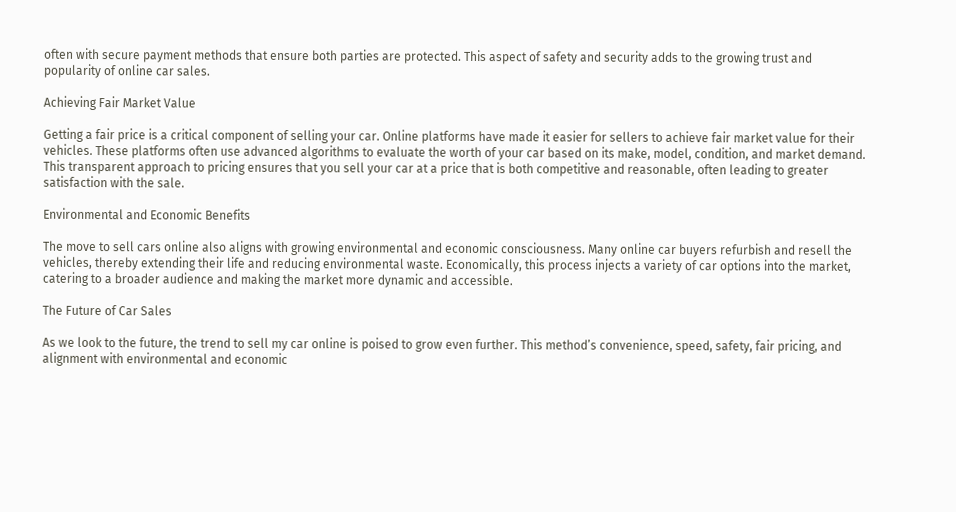often with secure payment methods that ensure both parties are protected. This aspect of safety and security adds to the growing trust and popularity of online car sales.

Achieving Fair Market Value

Getting a fair price is a critical component of selling your car. Online platforms have made it easier for sellers to achieve fair market value for their vehicles. These platforms often use advanced algorithms to evaluate the worth of your car based on its make, model, condition, and market demand. This transparent approach to pricing ensures that you sell your car at a price that is both competitive and reasonable, often leading to greater satisfaction with the sale.

Environmental and Economic Benefits

The move to sell cars online also aligns with growing environmental and economic consciousness. Many online car buyers refurbish and resell the vehicles, thereby extending their life and reducing environmental waste. Economically, this process injects a variety of car options into the market, catering to a broader audience and making the market more dynamic and accessible.

The Future of Car Sales

As we look to the future, the trend to sell my car online is poised to grow even further. This method’s convenience, speed, safety, fair pricing, and alignment with environmental and economic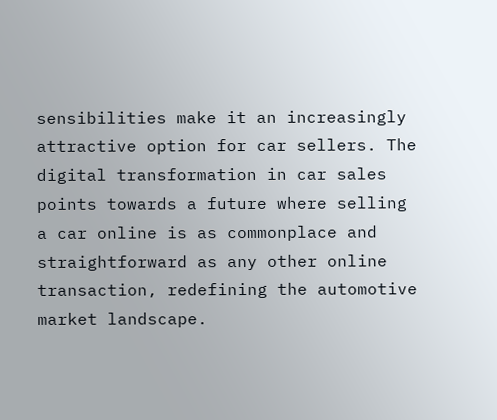sensibilities make it an increasingly attractive option for car sellers. The digital transformation in car sales points towards a future where selling a car online is as commonplace and straightforward as any other online transaction, redefining the automotive market landscape.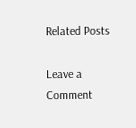Related Posts

Leave a Comment